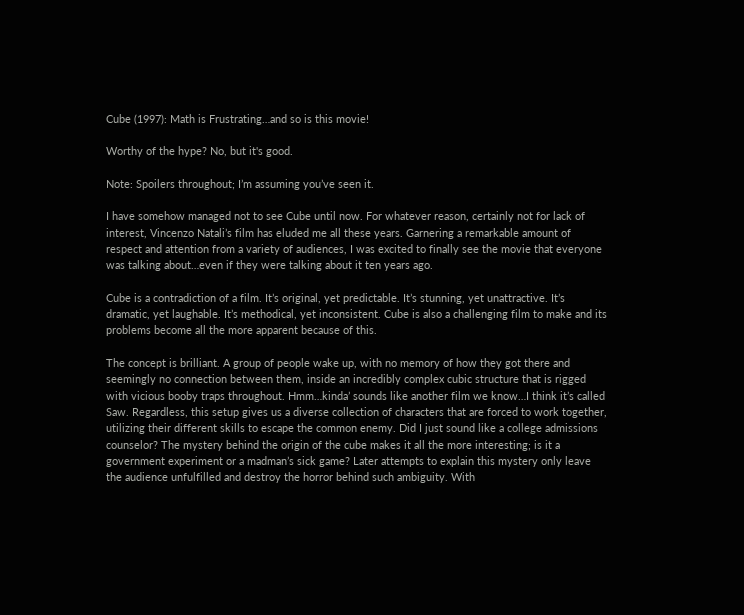Cube (1997): Math is Frustrating…and so is this movie!

Worthy of the hype? No, but it's good.

Note: Spoilers throughout; I’m assuming you’ve seen it.

I have somehow managed not to see Cube until now. For whatever reason, certainly not for lack of interest, Vincenzo Natali’s film has eluded me all these years. Garnering a remarkable amount of respect and attention from a variety of audiences, I was excited to finally see the movie that everyone was talking about…even if they were talking about it ten years ago.

Cube is a contradiction of a film. It’s original, yet predictable. It’s stunning, yet unattractive. It’s dramatic, yet laughable. It’s methodical, yet inconsistent. Cube is also a challenging film to make and its problems become all the more apparent because of this.

The concept is brilliant. A group of people wake up, with no memory of how they got there and seemingly no connection between them, inside an incredibly complex cubic structure that is rigged with vicious booby traps throughout. Hmm…kinda’ sounds like another film we know…I think it’s called Saw. Regardless, this setup gives us a diverse collection of characters that are forced to work together, utilizing their different skills to escape the common enemy. Did I just sound like a college admissions counselor? The mystery behind the origin of the cube makes it all the more interesting; is it a government experiment or a madman’s sick game? Later attempts to explain this mystery only leave the audience unfulfilled and destroy the horror behind such ambiguity. With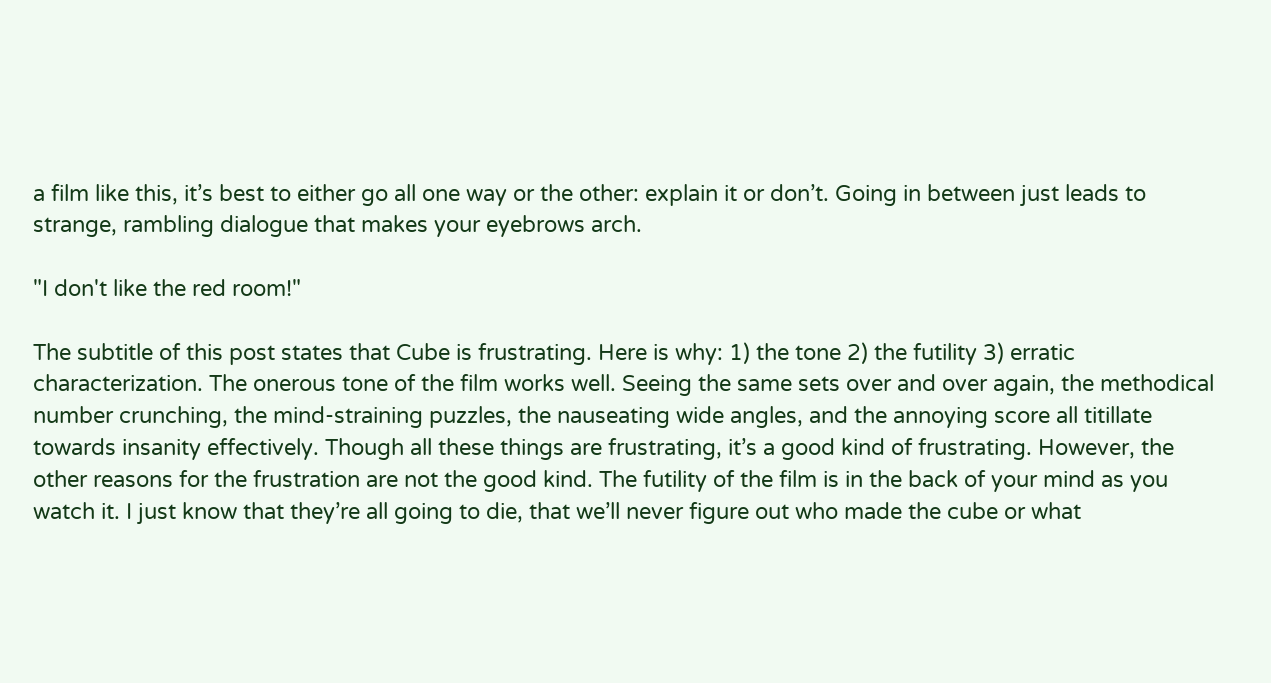a film like this, it’s best to either go all one way or the other: explain it or don’t. Going in between just leads to strange, rambling dialogue that makes your eyebrows arch.

"I don't like the red room!"

The subtitle of this post states that Cube is frustrating. Here is why: 1) the tone 2) the futility 3) erratic characterization. The onerous tone of the film works well. Seeing the same sets over and over again, the methodical number crunching, the mind-straining puzzles, the nauseating wide angles, and the annoying score all titillate towards insanity effectively. Though all these things are frustrating, it’s a good kind of frustrating. However, the other reasons for the frustration are not the good kind. The futility of the film is in the back of your mind as you watch it. I just know that they’re all going to die, that we’ll never figure out who made the cube or what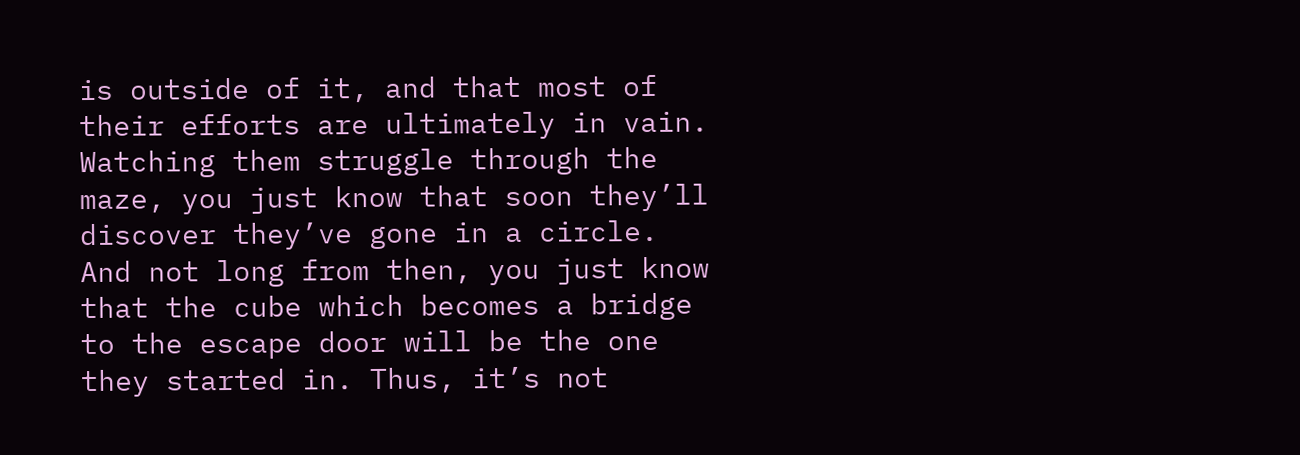is outside of it, and that most of their efforts are ultimately in vain. Watching them struggle through the maze, you just know that soon they’ll discover they’ve gone in a circle. And not long from then, you just know that the cube which becomes a bridge to the escape door will be the one they started in. Thus, it’s not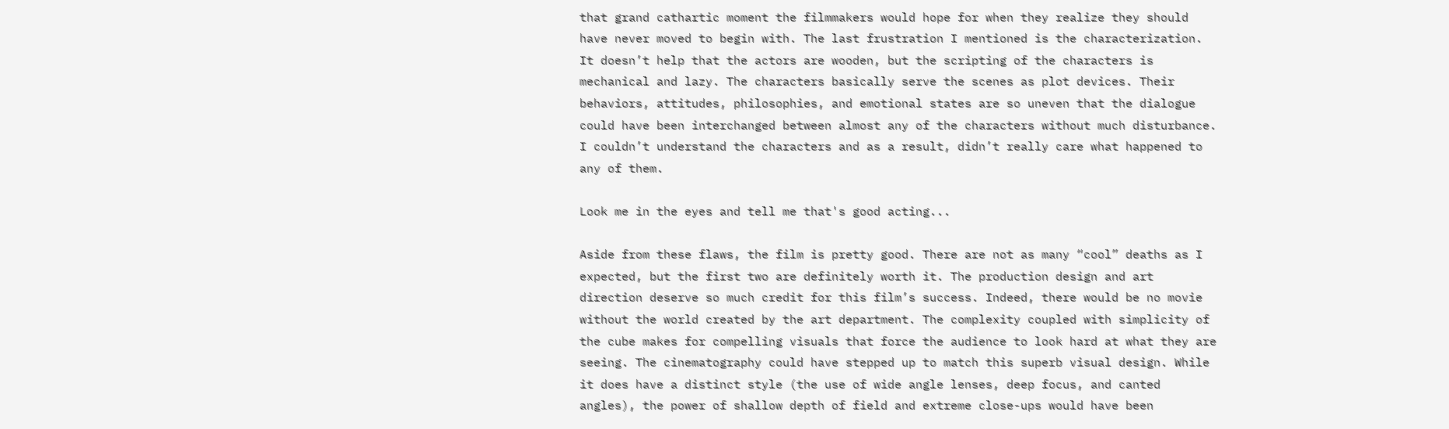that grand cathartic moment the filmmakers would hope for when they realize they should have never moved to begin with. The last frustration I mentioned is the characterization. It doesn’t help that the actors are wooden, but the scripting of the characters is mechanical and lazy. The characters basically serve the scenes as plot devices. Their behaviors, attitudes, philosophies, and emotional states are so uneven that the dialogue could have been interchanged between almost any of the characters without much disturbance. I couldn’t understand the characters and as a result, didn’t really care what happened to any of them.

Look me in the eyes and tell me that's good acting...

Aside from these flaws, the film is pretty good. There are not as many “cool” deaths as I expected, but the first two are definitely worth it. The production design and art direction deserve so much credit for this film’s success. Indeed, there would be no movie without the world created by the art department. The complexity coupled with simplicity of the cube makes for compelling visuals that force the audience to look hard at what they are seeing. The cinematography could have stepped up to match this superb visual design. While it does have a distinct style (the use of wide angle lenses, deep focus, and canted angles), the power of shallow depth of field and extreme close-ups would have been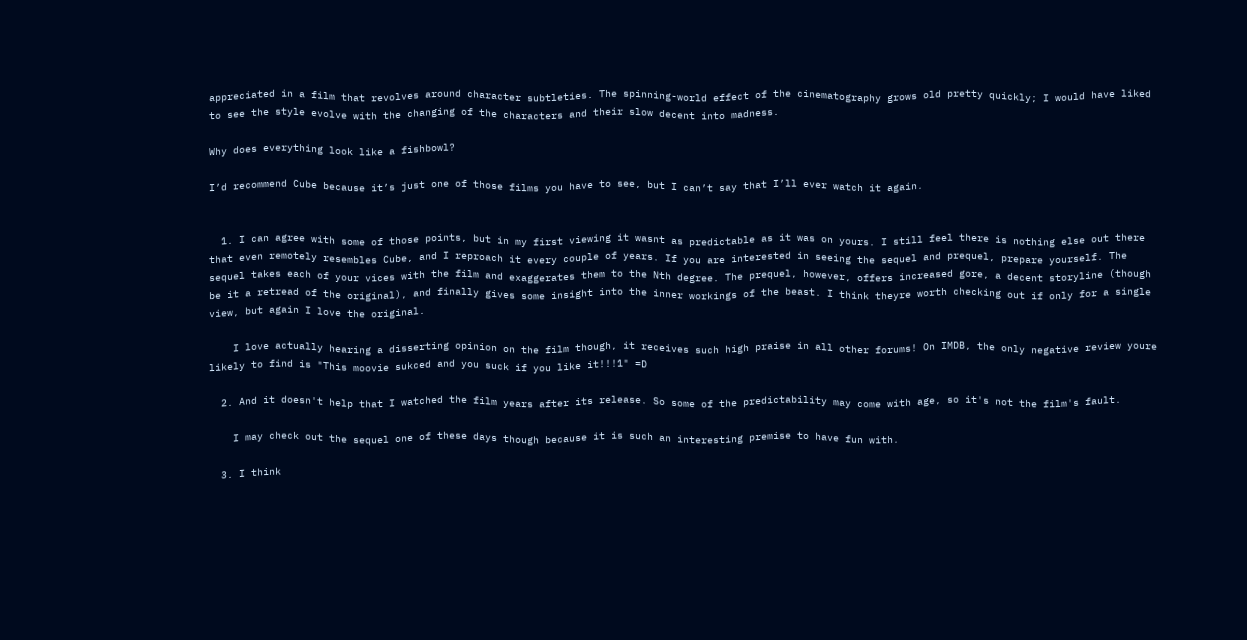appreciated in a film that revolves around character subtleties. The spinning-world effect of the cinematography grows old pretty quickly; I would have liked to see the style evolve with the changing of the characters and their slow decent into madness.

Why does everything look like a fishbowl?

I’d recommend Cube because it’s just one of those films you have to see, but I can’t say that I’ll ever watch it again.


  1. I can agree with some of those points, but in my first viewing it wasnt as predictable as it was on yours. I still feel there is nothing else out there that even remotely resembles Cube, and I reproach it every couple of years. If you are interested in seeing the sequel and prequel, prepare yourself. The sequel takes each of your vices with the film and exaggerates them to the Nth degree. The prequel, however, offers increased gore, a decent storyline (though be it a retread of the original), and finally gives some insight into the inner workings of the beast. I think theyre worth checking out if only for a single view, but again I love the original.

    I love actually hearing a disserting opinion on the film though, it receives such high praise in all other forums! On IMDB, the only negative review youre likely to find is "This moovie sukced and you suck if you like it!!!1" =D

  2. And it doesn't help that I watched the film years after its release. So some of the predictability may come with age, so it's not the film's fault.

    I may check out the sequel one of these days though because it is such an interesting premise to have fun with.

  3. I think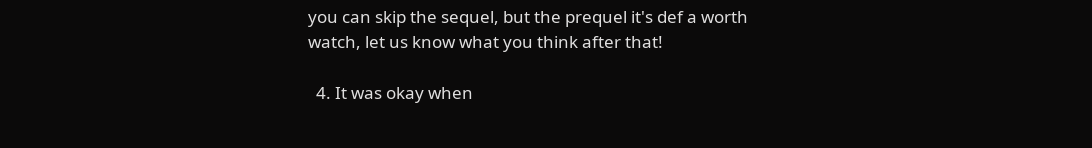you can skip the sequel, but the prequel it's def a worth watch, let us know what you think after that!

  4. It was okay when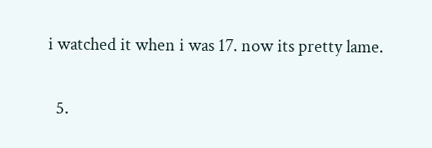i watched it when i was 17. now its pretty lame.

  5.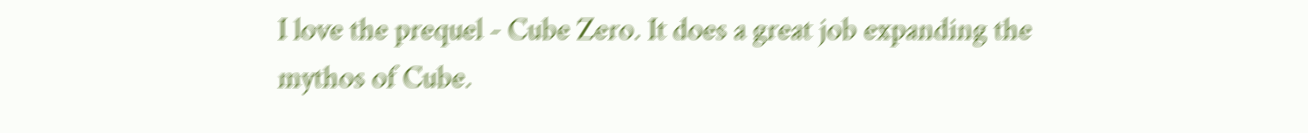I love the prequel - Cube Zero. It does a great job expanding the mythos of Cube.